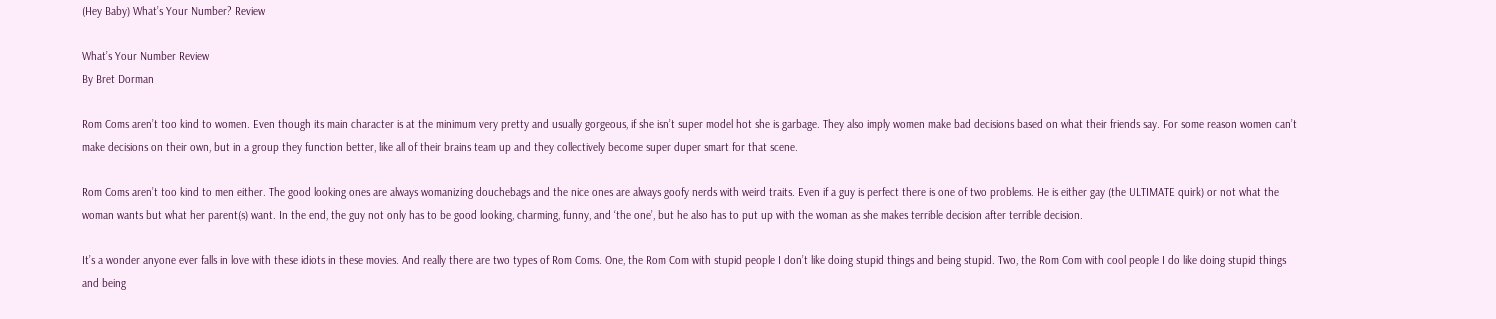(Hey Baby) What’s Your Number? Review

What’s Your Number Review
By Bret Dorman

Rom Coms aren’t too kind to women. Even though its main character is at the minimum very pretty and usually gorgeous, if she isn’t super model hot she is garbage. They also imply women make bad decisions based on what their friends say. For some reason women can’t make decisions on their own, but in a group they function better, like all of their brains team up and they collectively become super duper smart for that scene.

Rom Coms aren’t too kind to men either. The good looking ones are always womanizing douchebags and the nice ones are always goofy nerds with weird traits. Even if a guy is perfect there is one of two problems. He is either gay (the ULTIMATE quirk) or not what the woman wants but what her parent(s) want. In the end, the guy not only has to be good looking, charming, funny, and ‘the one’, but he also has to put up with the woman as she makes terrible decision after terrible decision.

It’s a wonder anyone ever falls in love with these idiots in these movies. And really there are two types of Rom Coms. One, the Rom Com with stupid people I don’t like doing stupid things and being stupid. Two, the Rom Com with cool people I do like doing stupid things and being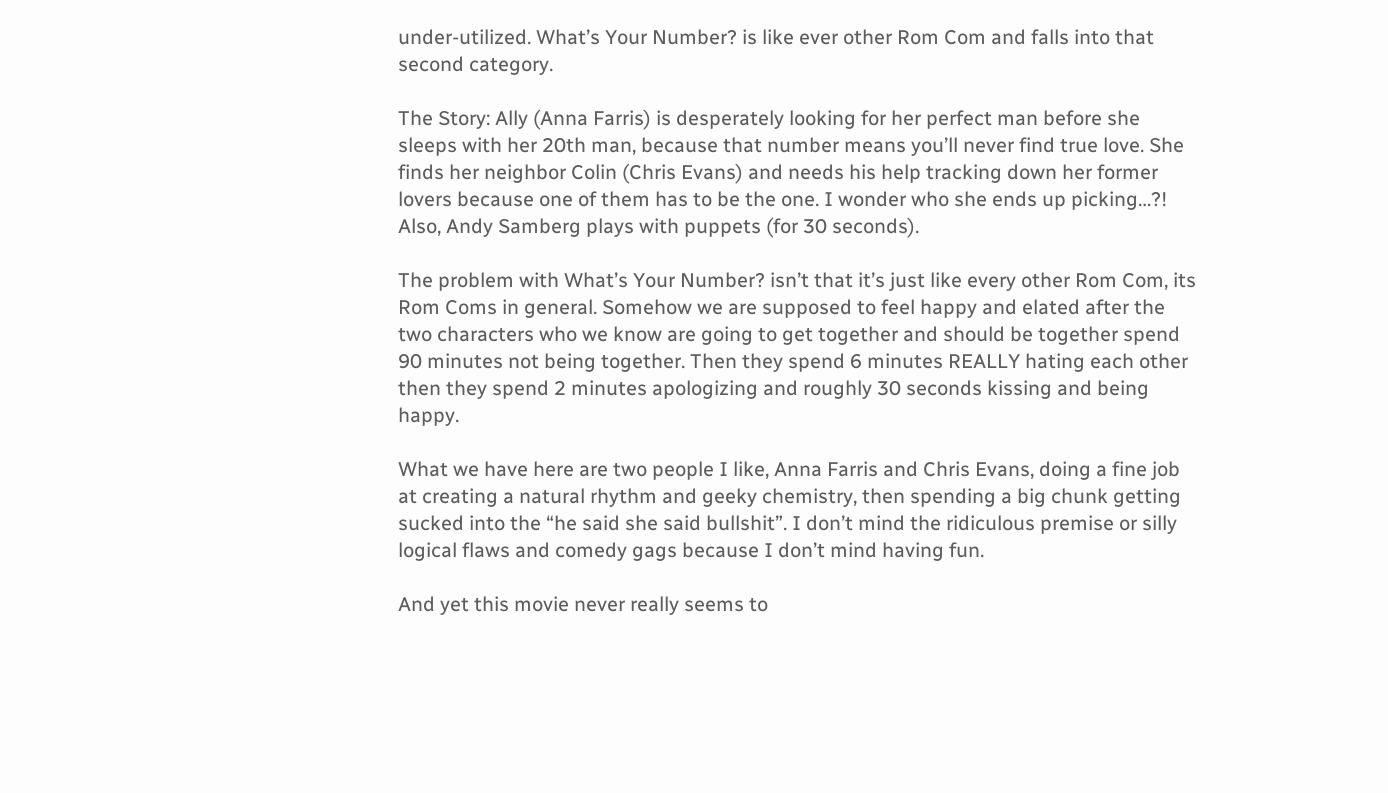under-utilized. What’s Your Number? is like ever other Rom Com and falls into that second category.

The Story: Ally (Anna Farris) is desperately looking for her perfect man before she sleeps with her 20th man, because that number means you’ll never find true love. She finds her neighbor Colin (Chris Evans) and needs his help tracking down her former lovers because one of them has to be the one. I wonder who she ends up picking…?! Also, Andy Samberg plays with puppets (for 30 seconds).

The problem with What’s Your Number? isn’t that it’s just like every other Rom Com, its Rom Coms in general. Somehow we are supposed to feel happy and elated after the two characters who we know are going to get together and should be together spend 90 minutes not being together. Then they spend 6 minutes REALLY hating each other then they spend 2 minutes apologizing and roughly 30 seconds kissing and being happy.

What we have here are two people I like, Anna Farris and Chris Evans, doing a fine job at creating a natural rhythm and geeky chemistry, then spending a big chunk getting sucked into the “he said she said bullshit”. I don’t mind the ridiculous premise or silly logical flaws and comedy gags because I don’t mind having fun.

And yet this movie never really seems to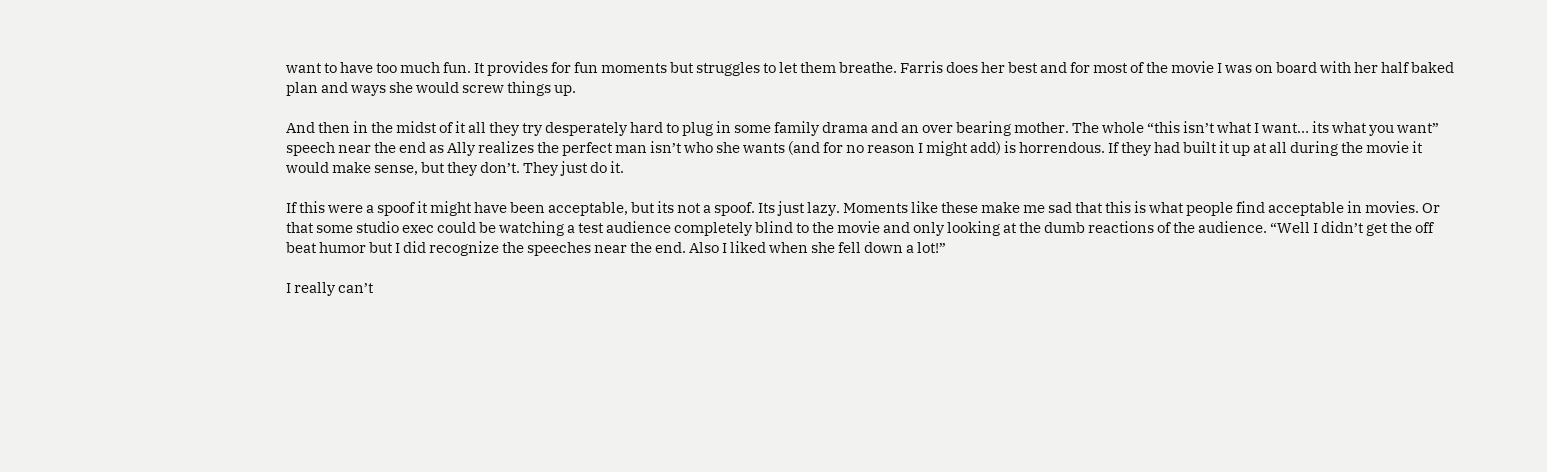want to have too much fun. It provides for fun moments but struggles to let them breathe. Farris does her best and for most of the movie I was on board with her half baked plan and ways she would screw things up.

And then in the midst of it all they try desperately hard to plug in some family drama and an over bearing mother. The whole “this isn’t what I want… its what you want” speech near the end as Ally realizes the perfect man isn’t who she wants (and for no reason I might add) is horrendous. If they had built it up at all during the movie it would make sense, but they don’t. They just do it.

If this were a spoof it might have been acceptable, but its not a spoof. Its just lazy. Moments like these make me sad that this is what people find acceptable in movies. Or that some studio exec could be watching a test audience completely blind to the movie and only looking at the dumb reactions of the audience. “Well I didn’t get the off beat humor but I did recognize the speeches near the end. Also I liked when she fell down a lot!”

I really can’t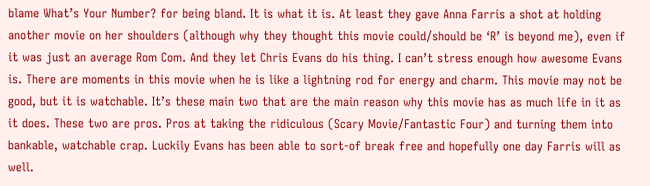blame What’s Your Number? for being bland. It is what it is. At least they gave Anna Farris a shot at holding another movie on her shoulders (although why they thought this movie could/should be ‘R’ is beyond me), even if it was just an average Rom Com. And they let Chris Evans do his thing. I can’t stress enough how awesome Evans is. There are moments in this movie when he is like a lightning rod for energy and charm. This movie may not be good, but it is watchable. It’s these main two that are the main reason why this movie has as much life in it as it does. These two are pros. Pros at taking the ridiculous (Scary Movie/Fantastic Four) and turning them into bankable, watchable crap. Luckily Evans has been able to sort-of break free and hopefully one day Farris will as well.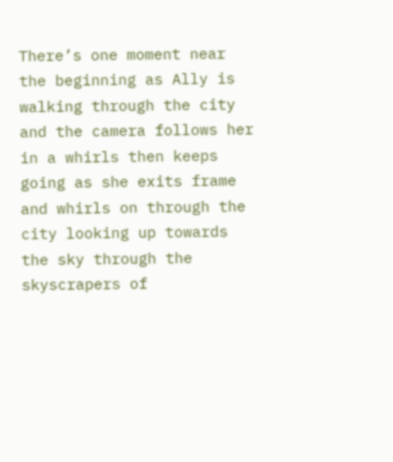There’s one moment near the beginning as Ally is walking through the city and the camera follows her in a whirls then keeps going as she exits frame and whirls on through the city looking up towards the sky through the skyscrapers of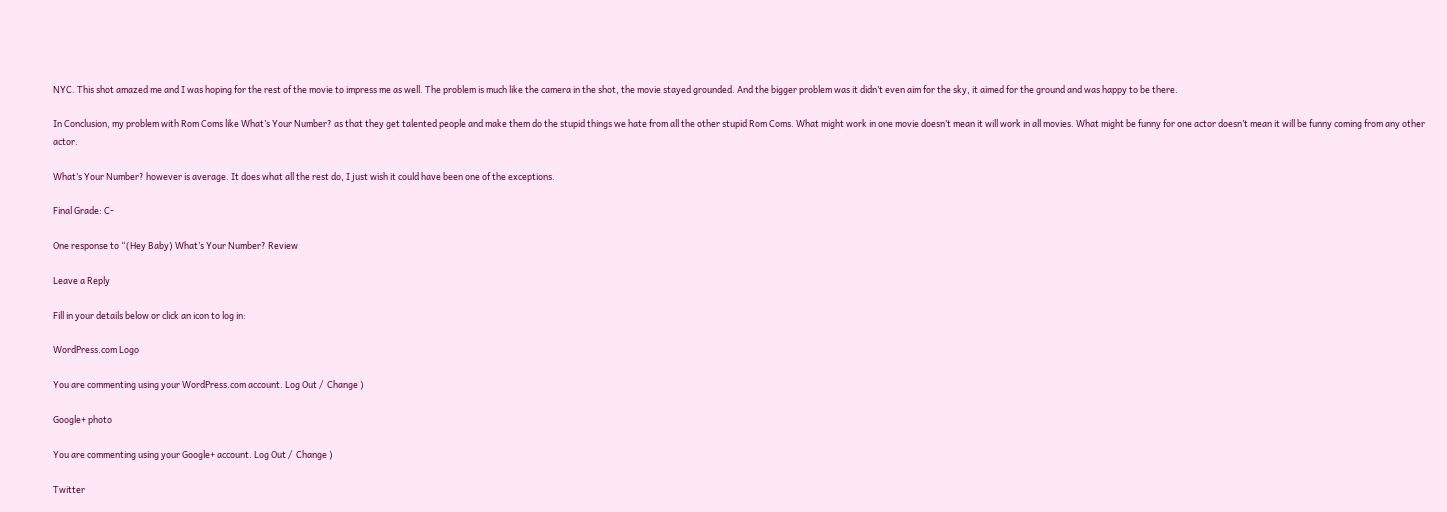NYC. This shot amazed me and I was hoping for the rest of the movie to impress me as well. The problem is much like the camera in the shot, the movie stayed grounded. And the bigger problem was it didn’t even aim for the sky, it aimed for the ground and was happy to be there.

In Conclusion, my problem with Rom Coms like What’s Your Number? as that they get talented people and make them do the stupid things we hate from all the other stupid Rom Coms. What might work in one movie doesn’t mean it will work in all movies. What might be funny for one actor doesn’t mean it will be funny coming from any other actor.

What’s Your Number? however is average. It does what all the rest do, I just wish it could have been one of the exceptions.

Final Grade: C-

One response to “(Hey Baby) What’s Your Number? Review

Leave a Reply

Fill in your details below or click an icon to log in:

WordPress.com Logo

You are commenting using your WordPress.com account. Log Out /  Change )

Google+ photo

You are commenting using your Google+ account. Log Out /  Change )

Twitter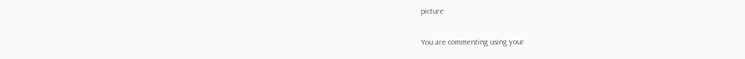picture

You are commenting using your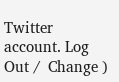Twitter account. Log Out /  Change )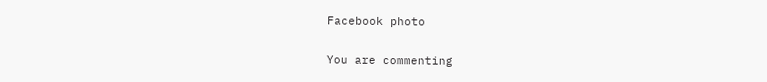Facebook photo

You are commenting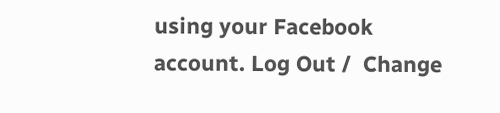using your Facebook account. Log Out /  Change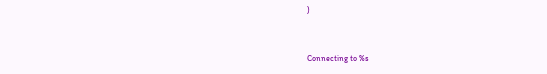)


Connecting to %s